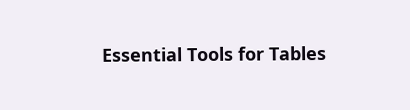Essential Tools for Tables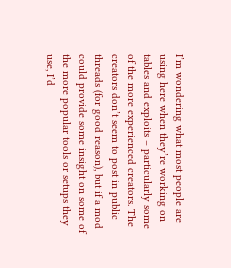I’m wondering what most people are using here when they’re working on tables and exploits – particularly some of the more experienced creators. The creators don’t seem to post in public threads (for good reason), but if a mod could provide some insight on some of the more popular tools or setups they use, I’d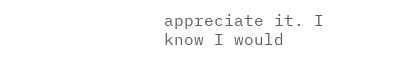appreciate it. I know I would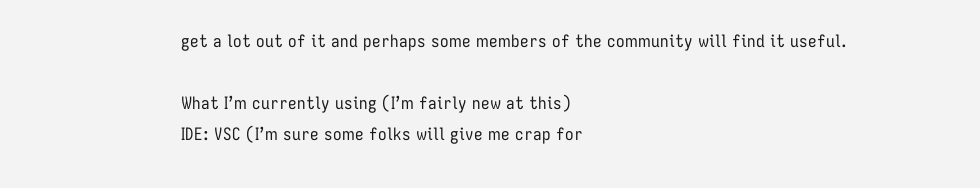get a lot out of it and perhaps some members of the community will find it useful.

What I’m currently using (I’m fairly new at this)
IDE: VSC (I’m sure some folks will give me crap for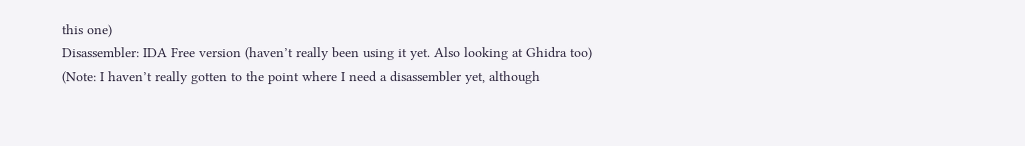this one)
Disassembler: IDA Free version (haven’t really been using it yet. Also looking at Ghidra too)
(Note: I haven’t really gotten to the point where I need a disassembler yet, although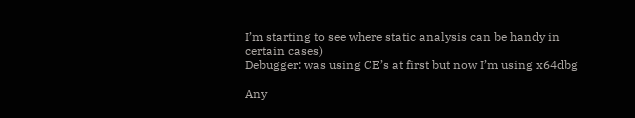I’m starting to see where static analysis can be handy in certain cases)
Debugger: was using CE’s at first but now I’m using x64dbg

Any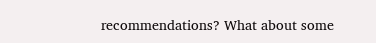recommendations? What about some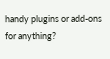handy plugins or add-ons for anything?